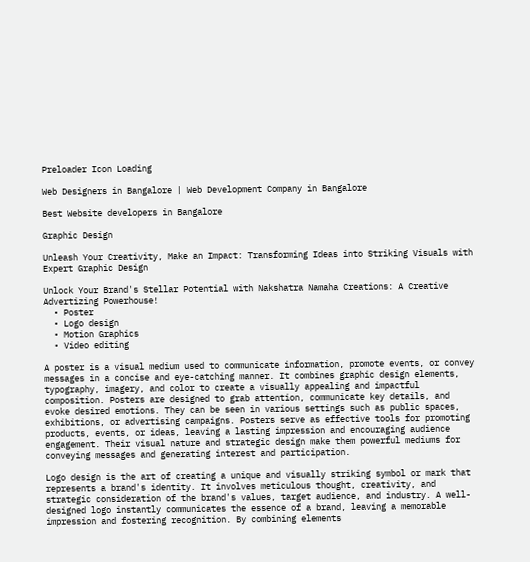Preloader Icon Loading

Web Designers in Bangalore | Web Development Company in Bangalore

Best Website developers in Bangalore

Graphic Design

Unleash Your Creativity, Make an Impact: Transforming Ideas into Striking Visuals with Expert Graphic Design

Unlock Your Brand's Stellar Potential with Nakshatra Namaha Creations: A Creative Advertizing Powerhouse!
  • Poster
  • Logo design
  • Motion Graphics
  • Video editing

A poster is a visual medium used to communicate information, promote events, or convey messages in a concise and eye-catching manner. It combines graphic design elements, typography, imagery, and color to create a visually appealing and impactful composition. Posters are designed to grab attention, communicate key details, and evoke desired emotions. They can be seen in various settings such as public spaces, exhibitions, or advertising campaigns. Posters serve as effective tools for promoting products, events, or ideas, leaving a lasting impression and encouraging audience engagement. Their visual nature and strategic design make them powerful mediums for conveying messages and generating interest and participation.

Logo design is the art of creating a unique and visually striking symbol or mark that represents a brand's identity. It involves meticulous thought, creativity, and strategic consideration of the brand's values, target audience, and industry. A well-designed logo instantly communicates the essence of a brand, leaving a memorable impression and fostering recognition. By combining elements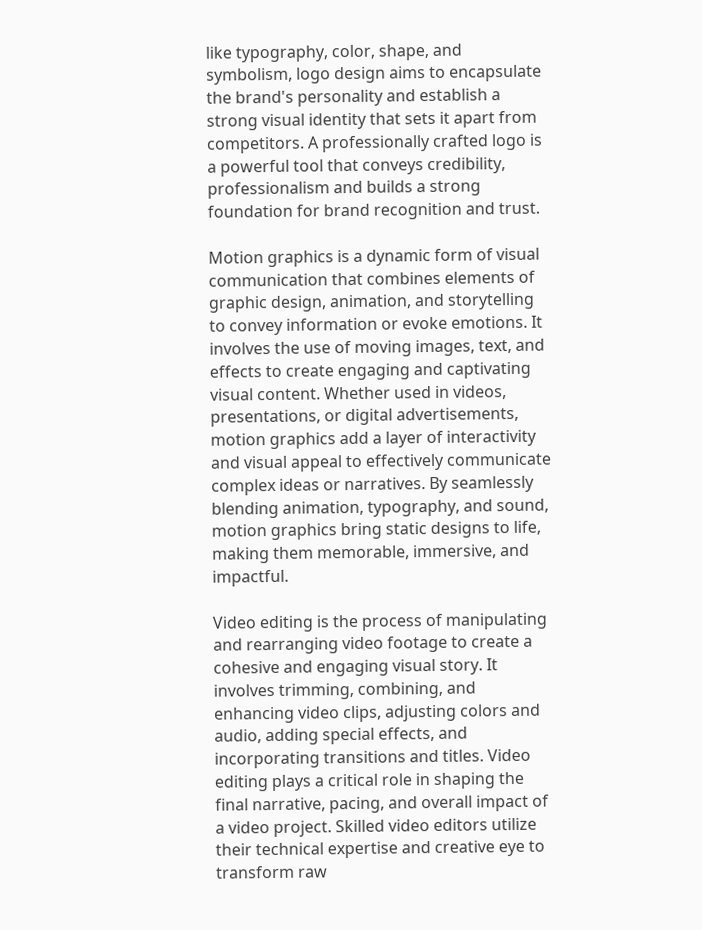like typography, color, shape, and symbolism, logo design aims to encapsulate the brand's personality and establish a strong visual identity that sets it apart from competitors. A professionally crafted logo is a powerful tool that conveys credibility, professionalism and builds a strong foundation for brand recognition and trust.

Motion graphics is a dynamic form of visual communication that combines elements of graphic design, animation, and storytelling to convey information or evoke emotions. It involves the use of moving images, text, and effects to create engaging and captivating visual content. Whether used in videos, presentations, or digital advertisements, motion graphics add a layer of interactivity and visual appeal to effectively communicate complex ideas or narratives. By seamlessly blending animation, typography, and sound, motion graphics bring static designs to life, making them memorable, immersive, and impactful.

Video editing is the process of manipulating and rearranging video footage to create a cohesive and engaging visual story. It involves trimming, combining, and enhancing video clips, adjusting colors and audio, adding special effects, and incorporating transitions and titles. Video editing plays a critical role in shaping the final narrative, pacing, and overall impact of a video project. Skilled video editors utilize their technical expertise and creative eye to transform raw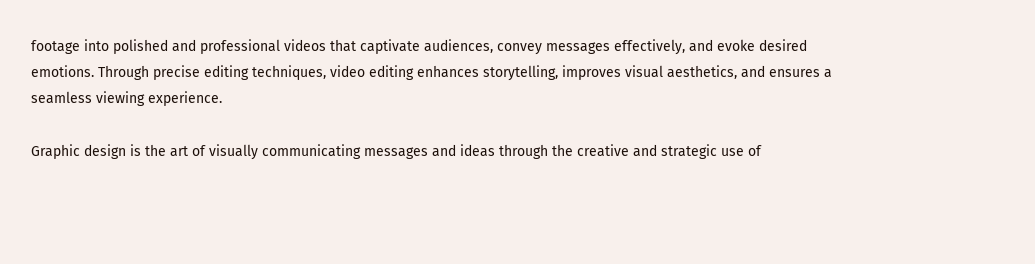footage into polished and professional videos that captivate audiences, convey messages effectively, and evoke desired emotions. Through precise editing techniques, video editing enhances storytelling, improves visual aesthetics, and ensures a seamless viewing experience.

Graphic design is the art of visually communicating messages and ideas through the creative and strategic use of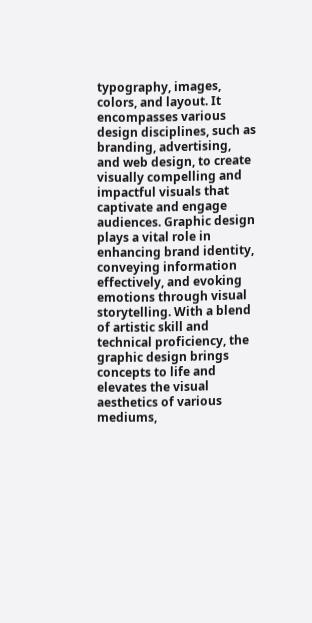typography, images, colors, and layout. It encompasses various design disciplines, such as branding, advertising, and web design, to create visually compelling and impactful visuals that captivate and engage audiences. Graphic design plays a vital role in enhancing brand identity, conveying information effectively, and evoking emotions through visual storytelling. With a blend of artistic skill and technical proficiency, the graphic design brings concepts to life and elevates the visual aesthetics of various mediums,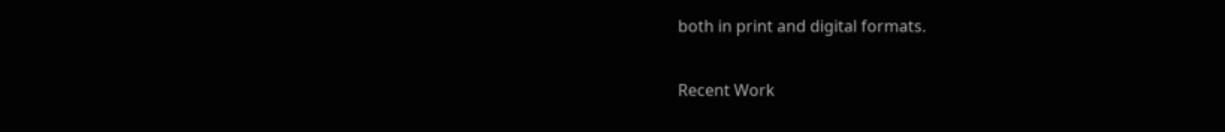both in print and digital formats.

Recent Work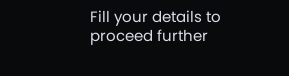Fill your details to proceed further